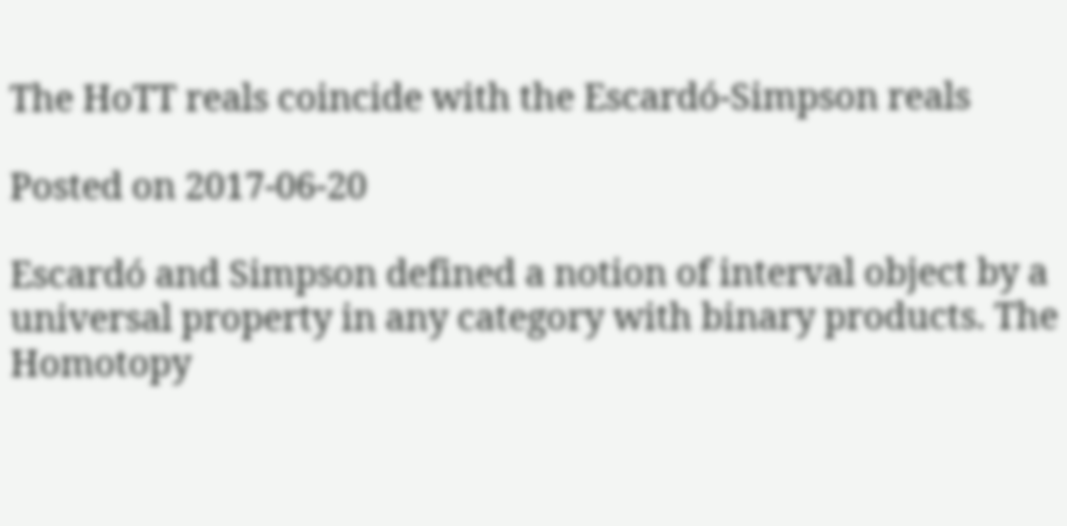The HoTT reals coincide with the Escardó-Simpson reals

Posted on 2017-06-20

Escardó and Simpson defined a notion of interval object by a universal property in any category with binary products. The Homotopy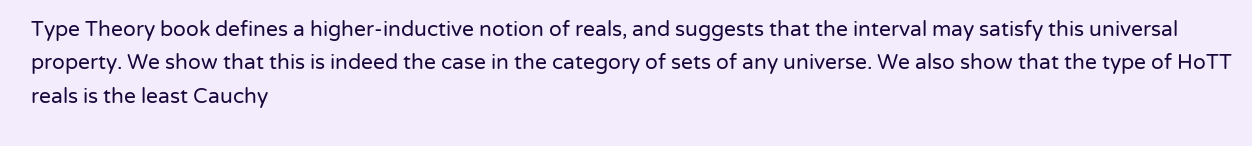Type Theory book defines a higher-inductive notion of reals, and suggests that the interval may satisfy this universal property. We show that this is indeed the case in the category of sets of any universe. We also show that the type of HoTT reals is the least Cauchy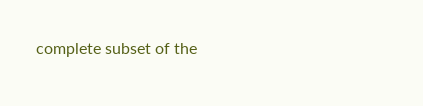complete subset of the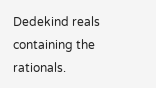Dedekind reals containing the rationals.